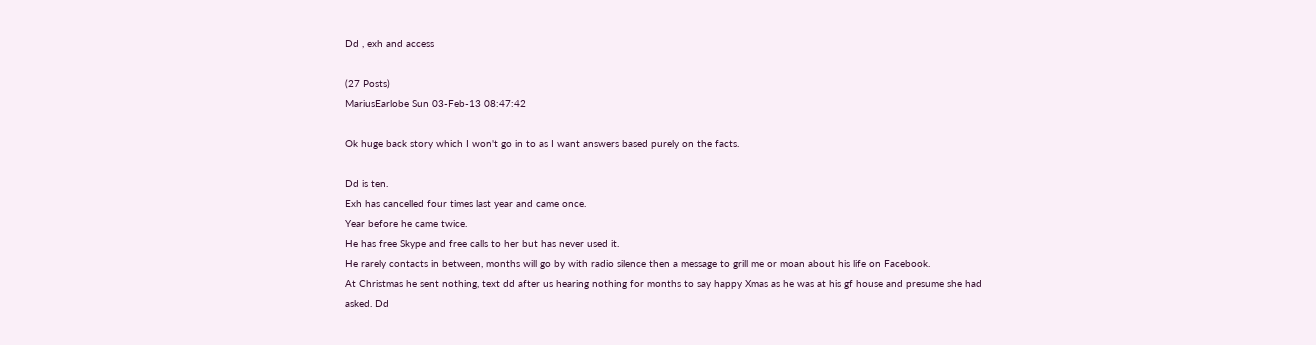Dd , exh and access

(27 Posts)
MariusEarlobe Sun 03-Feb-13 08:47:42

Ok huge back story which I won't go in to as I want answers based purely on the facts.

Dd is ten.
Exh has cancelled four times last year and came once.
Year before he came twice.
He has free Skype and free calls to her but has never used it.
He rarely contacts in between, months will go by with radio silence then a message to grill me or moan about his life on Facebook.
At Christmas he sent nothing, text dd after us hearing nothing for months to say happy Xmas as he was at his gf house and presume she had asked. Dd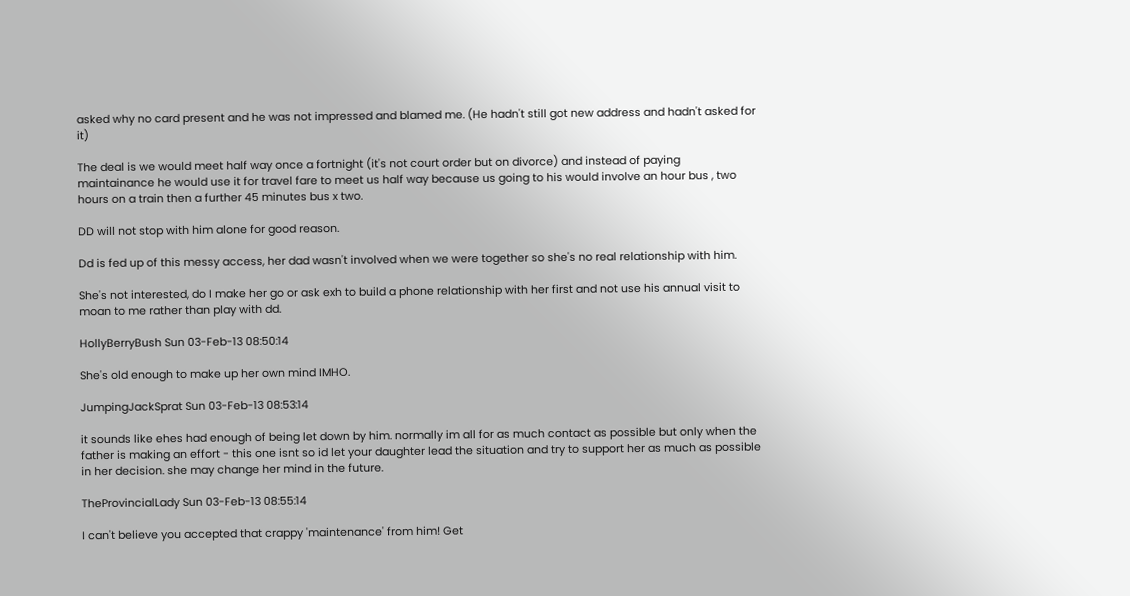asked why no card present and he was not impressed and blamed me. (He hadn't still got new address and hadn't asked for it)

The deal is we would meet half way once a fortnight (it's not court order but on divorce) and instead of paying maintainance he would use it for travel fare to meet us half way because us going to his would involve an hour bus , two hours on a train then a further 45 minutes bus x two.

DD will not stop with him alone for good reason.

Dd is fed up of this messy access, her dad wasn't involved when we were together so she's no real relationship with him.

She's not interested, do I make her go or ask exh to build a phone relationship with her first and not use his annual visit to moan to me rather than play with dd.

HollyBerryBush Sun 03-Feb-13 08:50:14

She's old enough to make up her own mind IMHO.

JumpingJackSprat Sun 03-Feb-13 08:53:14

it sounds like ehes had enough of being let down by him. normally im all for as much contact as possible but only when the father is making an effort - this one isnt so id let your daughter lead the situation and try to support her as much as possible in her decision. she may change her mind in the future.

TheProvincialLady Sun 03-Feb-13 08:55:14

I can't believe you accepted that crappy 'maintenance' from him! Get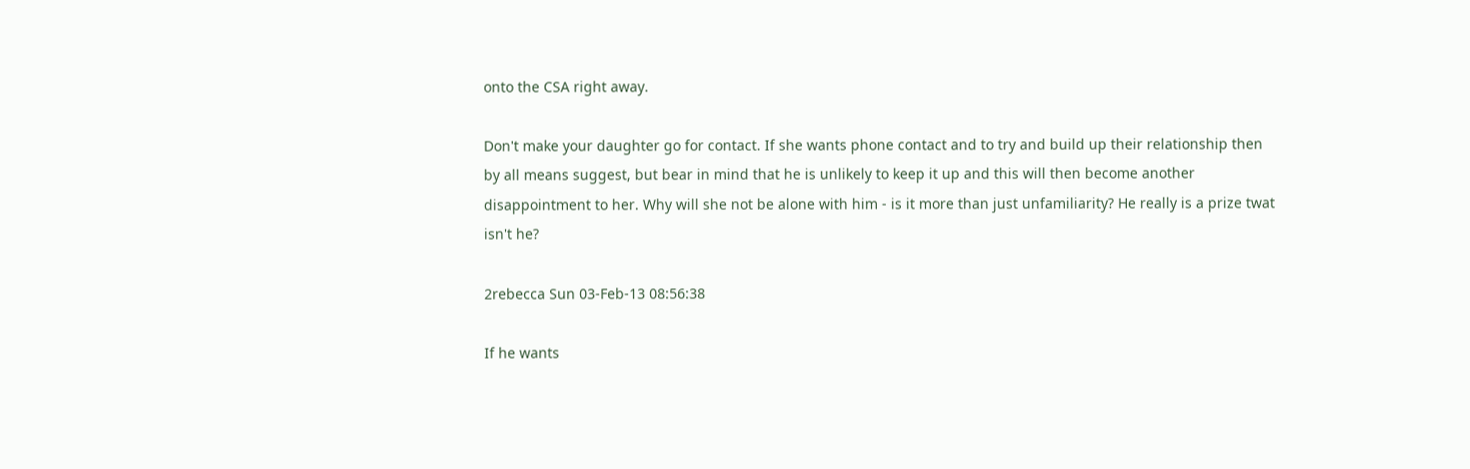onto the CSA right away.

Don't make your daughter go for contact. If she wants phone contact and to try and build up their relationship then by all means suggest, but bear in mind that he is unlikely to keep it up and this will then become another disappointment to her. Why will she not be alone with him - is it more than just unfamiliarity? He really is a prize twat isn't he?

2rebecca Sun 03-Feb-13 08:56:38

If he wants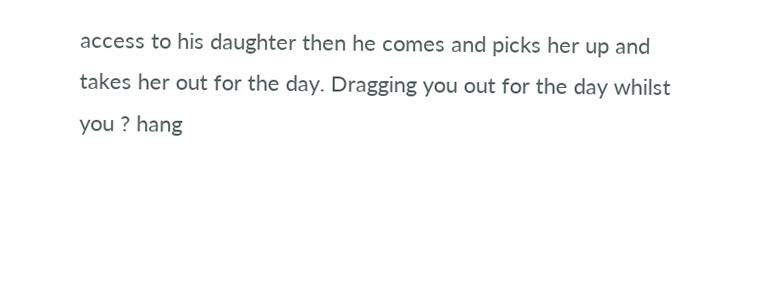access to his daughter then he comes and picks her up and takes her out for the day. Dragging you out for the day whilst you ? hang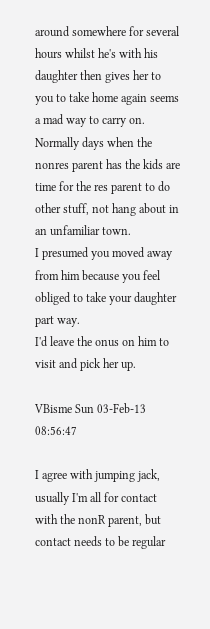around somewhere for several hours whilst he's with his daughter then gives her to you to take home again seems a mad way to carry on.
Normally days when the nonres parent has the kids are time for the res parent to do other stuff, not hang about in an unfamiliar town.
I presumed you moved away from him because you feel obliged to take your daughter part way.
I'd leave the onus on him to visit and pick her up.

VBisme Sun 03-Feb-13 08:56:47

I agree with jumping jack, usually I'm all for contact with the nonR parent, but contact needs to be regular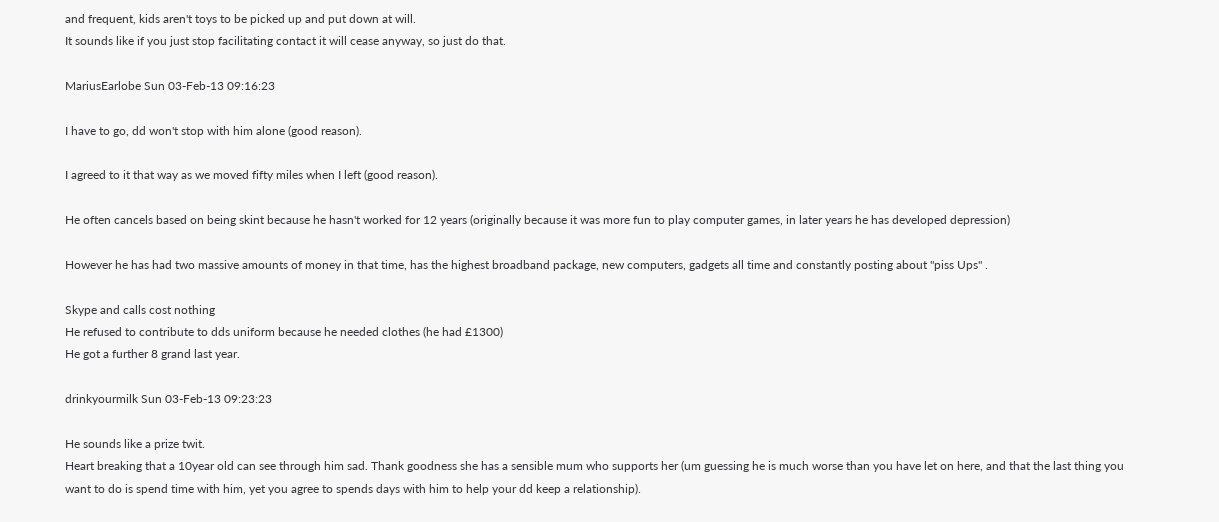and frequent, kids aren't toys to be picked up and put down at will.
It sounds like if you just stop facilitating contact it will cease anyway, so just do that.

MariusEarlobe Sun 03-Feb-13 09:16:23

I have to go, dd won't stop with him alone (good reason).

I agreed to it that way as we moved fifty miles when I left (good reason).

He often cancels based on being skint because he hasn't worked for 12 years (originally because it was more fun to play computer games, in later years he has developed depression)

However he has had two massive amounts of money in that time, has the highest broadband package, new computers, gadgets all time and constantly posting about "piss Ups" .

Skype and calls cost nothing
He refused to contribute to dds uniform because he needed clothes (he had £1300)
He got a further 8 grand last year.

drinkyourmilk Sun 03-Feb-13 09:23:23

He sounds like a prize twit.
Heart breaking that a 10year old can see through him sad. Thank goodness she has a sensible mum who supports her (um guessing he is much worse than you have let on here, and that the last thing you want to do is spend time with him, yet you agree to spends days with him to help your dd keep a relationship).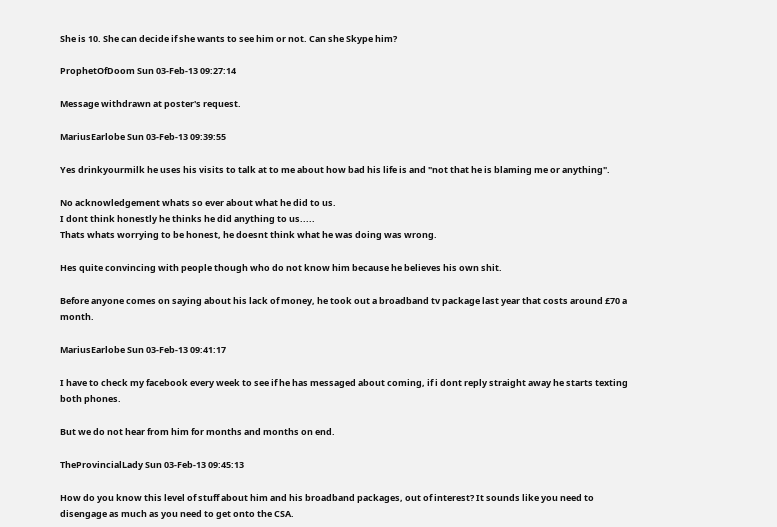She is 10. She can decide if she wants to see him or not. Can she Skype him?

ProphetOfDoom Sun 03-Feb-13 09:27:14

Message withdrawn at poster's request.

MariusEarlobe Sun 03-Feb-13 09:39:55

Yes drinkyourmilk he uses his visits to talk at to me about how bad his life is and "not that he is blaming me or anything".

No acknowledgement whats so ever about what he did to us.
I dont think honestly he thinks he did anything to us.....
Thats whats worrying to be honest, he doesnt think what he was doing was wrong.

Hes quite convincing with people though who do not know him because he believes his own shit.

Before anyone comes on saying about his lack of money, he took out a broadband tv package last year that costs around £70 a month.

MariusEarlobe Sun 03-Feb-13 09:41:17

I have to check my facebook every week to see if he has messaged about coming, if i dont reply straight away he starts texting both phones.

But we do not hear from him for months and months on end.

TheProvincialLady Sun 03-Feb-13 09:45:13

How do you know this level of stuff about him and his broadband packages, out of interest? It sounds like you need to disengage as much as you need to get onto the CSA.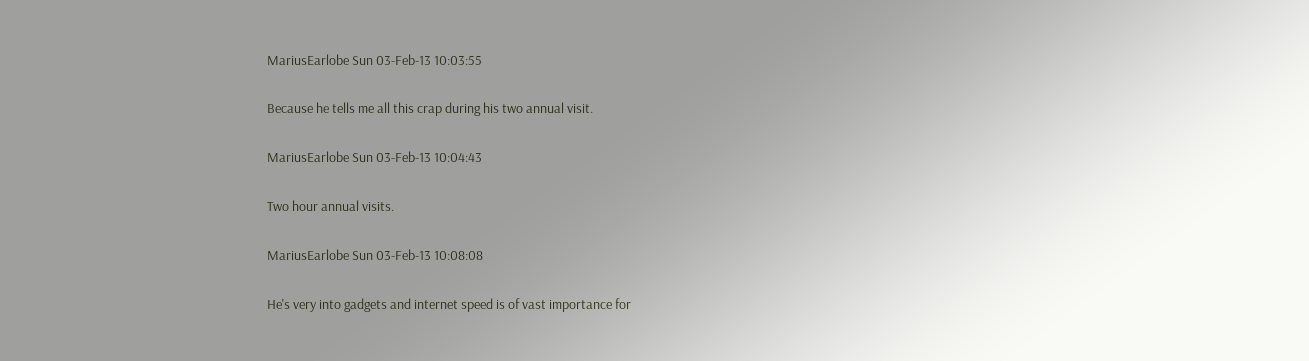MariusEarlobe Sun 03-Feb-13 10:03:55

Because he tells me all this crap during his two annual visit.

MariusEarlobe Sun 03-Feb-13 10:04:43

Two hour annual visits.

MariusEarlobe Sun 03-Feb-13 10:08:08

He's very into gadgets and internet speed is of vast importance for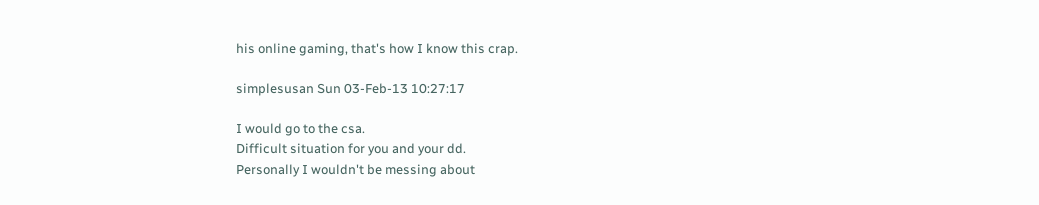his online gaming, that's how I know this crap.

simplesusan Sun 03-Feb-13 10:27:17

I would go to the csa.
Difficult situation for you and your dd.
Personally I wouldn't be messing about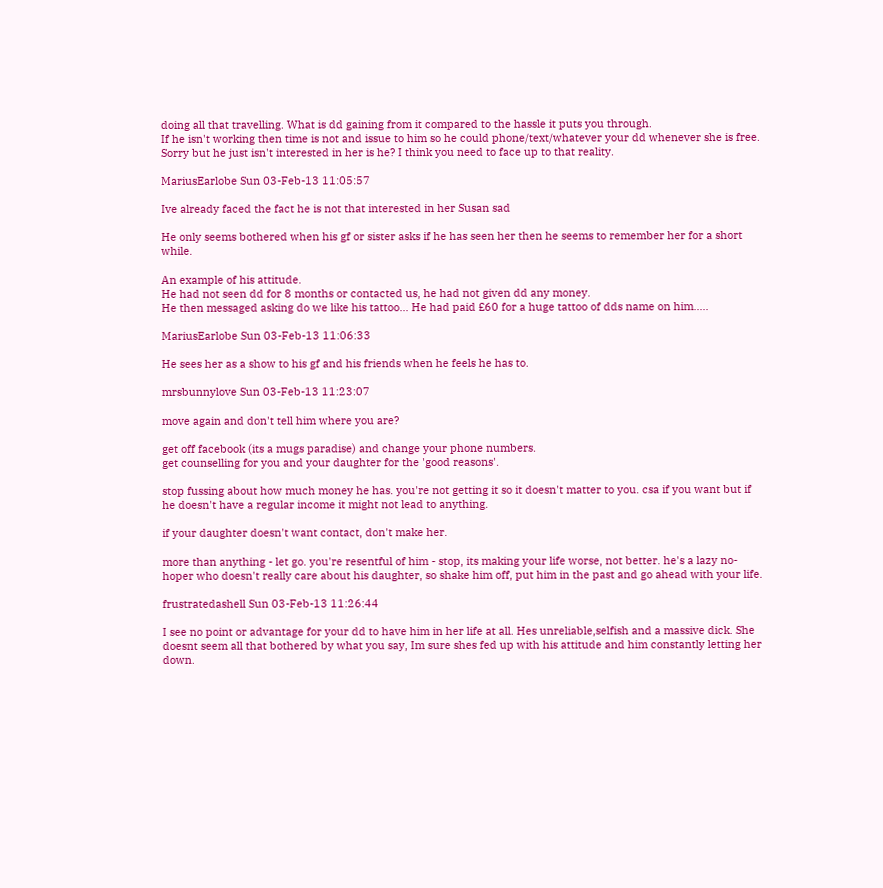doing all that travelling. What is dd gaining from it compared to the hassle it puts you through.
If he isn't working then time is not and issue to him so he could phone/text/whatever your dd whenever she is free.
Sorry but he just isn't interested in her is he? I think you need to face up to that reality.

MariusEarlobe Sun 03-Feb-13 11:05:57

Ive already faced the fact he is not that interested in her Susan sad

He only seems bothered when his gf or sister asks if he has seen her then he seems to remember her for a short while.

An example of his attitude.
He had not seen dd for 8 months or contacted us, he had not given dd any money.
He then messaged asking do we like his tattoo... He had paid £60 for a huge tattoo of dds name on him.....

MariusEarlobe Sun 03-Feb-13 11:06:33

He sees her as a show to his gf and his friends when he feels he has to.

mrsbunnylove Sun 03-Feb-13 11:23:07

move again and don't tell him where you are?

get off facebook (its a mugs paradise) and change your phone numbers.
get counselling for you and your daughter for the 'good reasons'.

stop fussing about how much money he has. you're not getting it so it doesn't matter to you. csa if you want but if he doesn't have a regular income it might not lead to anything.

if your daughter doesn't want contact, don't make her.

more than anything - let go. you're resentful of him - stop, its making your life worse, not better. he's a lazy no-hoper who doesn't really care about his daughter, so shake him off, put him in the past and go ahead with your life.

frustratedashell Sun 03-Feb-13 11:26:44

I see no point or advantage for your dd to have him in her life at all. Hes unreliable,selfish and a massive dick. She doesnt seem all that bothered by what you say, Im sure shes fed up with his attitude and him constantly letting her down.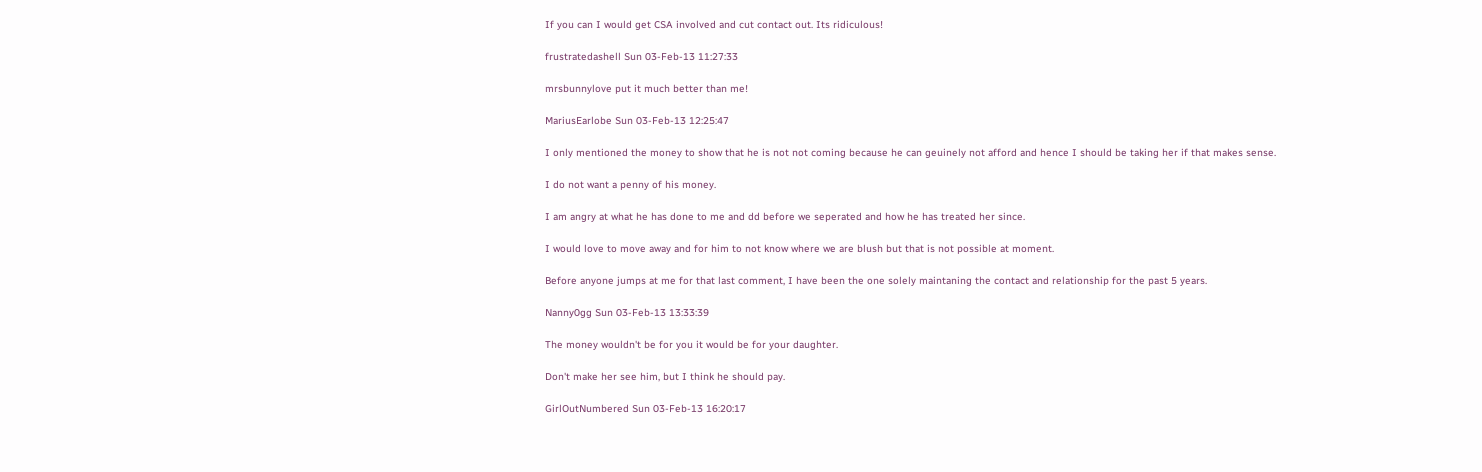If you can I would get CSA involved and cut contact out. Its ridiculous!

frustratedashell Sun 03-Feb-13 11:27:33

mrsbunnylove put it much better than me!

MariusEarlobe Sun 03-Feb-13 12:25:47

I only mentioned the money to show that he is not not coming because he can geuinely not afford and hence I should be taking her if that makes sense.

I do not want a penny of his money.

I am angry at what he has done to me and dd before we seperated and how he has treated her since.

I would love to move away and for him to not know where we are blush but that is not possible at moment.

Before anyone jumps at me for that last comment, I have been the one solely maintaning the contact and relationship for the past 5 years.

Nanny0gg Sun 03-Feb-13 13:33:39

The money wouldn't be for you it would be for your daughter.

Don't make her see him, but I think he should pay.

GirlOutNumbered Sun 03-Feb-13 16:20:17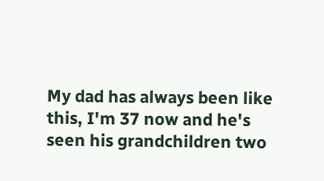My dad has always been like this, I'm 37 now and he's seen his grandchildren two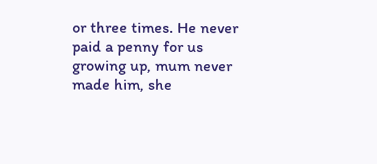or three times. He never paid a penny for us growing up, mum never made him, she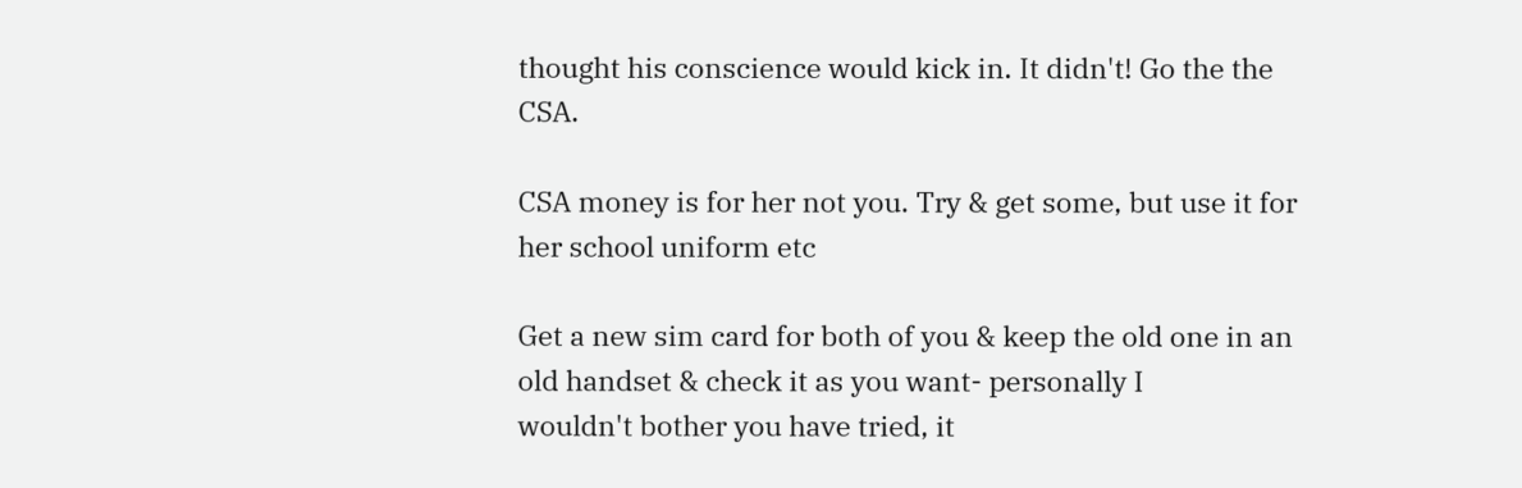thought his conscience would kick in. It didn't! Go the the CSA.

CSA money is for her not you. Try & get some, but use it for her school uniform etc

Get a new sim card for both of you & keep the old one in an old handset & check it as you want- personally I
wouldn't bother you have tried, it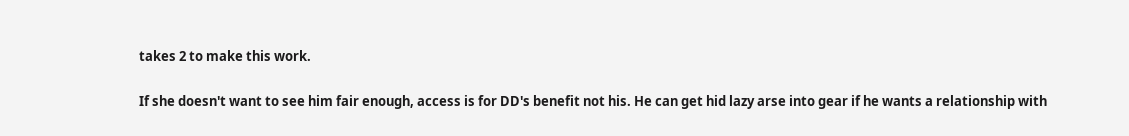takes 2 to make this work.

If she doesn't want to see him fair enough, access is for DD's benefit not his. He can get hid lazy arse into gear if he wants a relationship with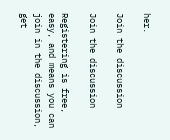her.

Join the discussion

Join the discussion

Registering is free, easy, and means you can join in the discussion, get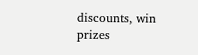discounts, win prizes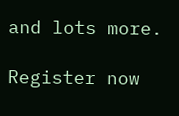and lots more.

Register now